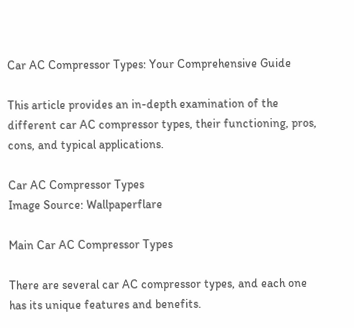Car AC Compressor Types: Your Comprehensive Guide

This article provides an in-depth examination of the different car AC compressor types, their functioning, pros, cons, and typical applications.

Car AC Compressor Types
Image Source: Wallpaperflare

Main Car AC Compressor Types

There are several car AC compressor types, and each one has its unique features and benefits.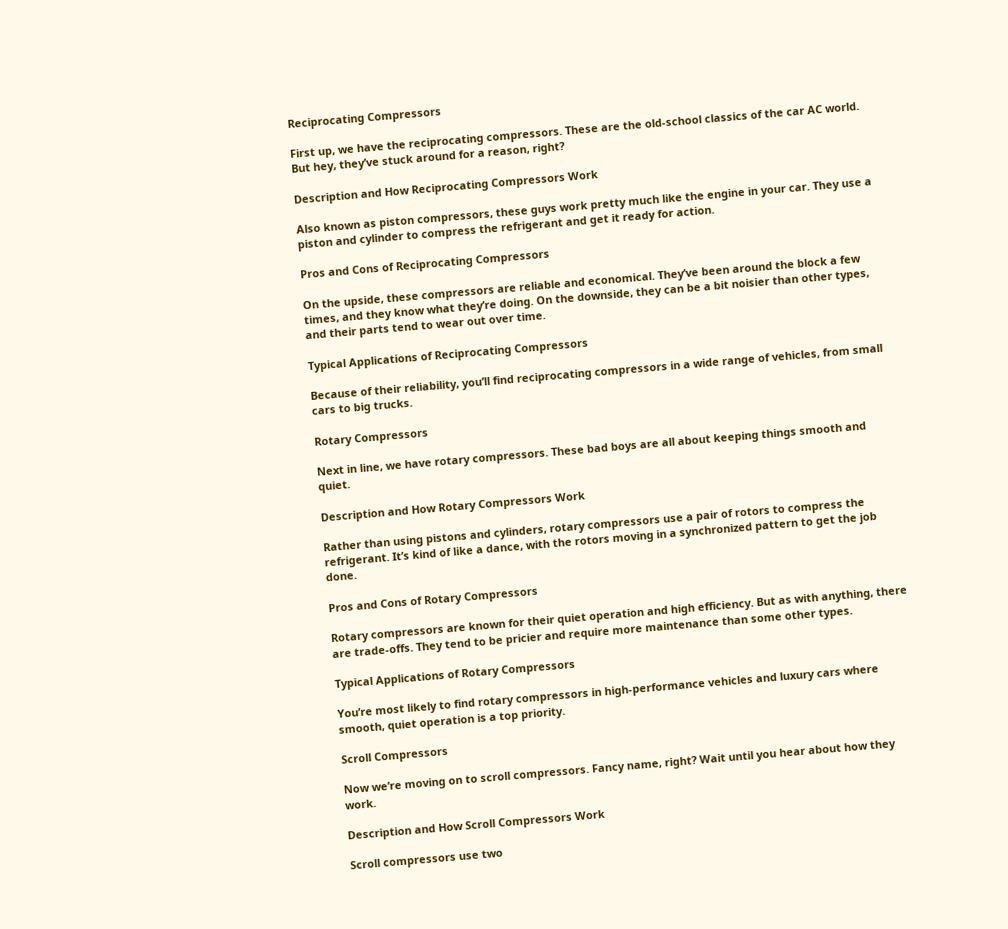Reciprocating Compressors

First up, we have the reciprocating compressors. These are the old-school classics of the car AC world. But hey, they’ve stuck around for a reason, right?

Description and How Reciprocating Compressors Work

Also known as piston compressors, these guys work pretty much like the engine in your car. They use a piston and cylinder to compress the refrigerant and get it ready for action.

Pros and Cons of Reciprocating Compressors

On the upside, these compressors are reliable and economical. They’ve been around the block a few times, and they know what they’re doing. On the downside, they can be a bit noisier than other types, and their parts tend to wear out over time.

Typical Applications of Reciprocating Compressors

Because of their reliability, you’ll find reciprocating compressors in a wide range of vehicles, from small cars to big trucks.

Rotary Compressors

Next in line, we have rotary compressors. These bad boys are all about keeping things smooth and quiet.

Description and How Rotary Compressors Work

Rather than using pistons and cylinders, rotary compressors use a pair of rotors to compress the refrigerant. It’s kind of like a dance, with the rotors moving in a synchronized pattern to get the job done.

Pros and Cons of Rotary Compressors

Rotary compressors are known for their quiet operation and high efficiency. But as with anything, there are trade-offs. They tend to be pricier and require more maintenance than some other types.

Typical Applications of Rotary Compressors

You’re most likely to find rotary compressors in high-performance vehicles and luxury cars where smooth, quiet operation is a top priority.

Scroll Compressors

Now we’re moving on to scroll compressors. Fancy name, right? Wait until you hear about how they work.

Description and How Scroll Compressors Work

Scroll compressors use two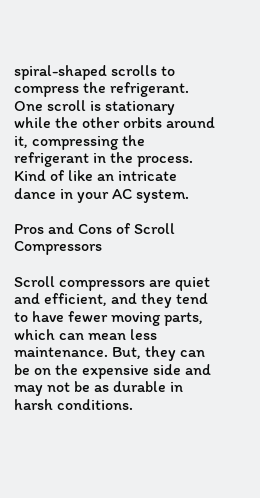spiral-shaped scrolls to compress the refrigerant. One scroll is stationary while the other orbits around it, compressing the refrigerant in the process. Kind of like an intricate dance in your AC system.

Pros and Cons of Scroll Compressors

Scroll compressors are quiet and efficient, and they tend to have fewer moving parts, which can mean less maintenance. But, they can be on the expensive side and may not be as durable in harsh conditions.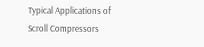Typical Applications of Scroll Compressors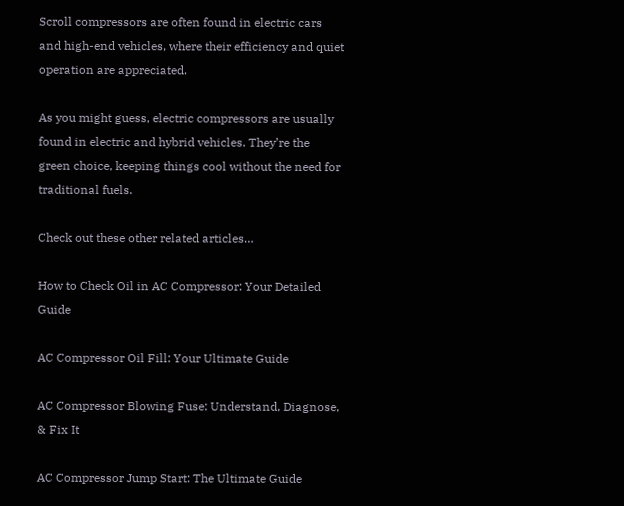Scroll compressors are often found in electric cars and high-end vehicles, where their efficiency and quiet operation are appreciated.

As you might guess, electric compressors are usually found in electric and hybrid vehicles. They’re the green choice, keeping things cool without the need for traditional fuels.

Check out these other related articles…

How to Check Oil in AC Compressor: Your Detailed Guide

AC Compressor Oil Fill: Your Ultimate Guide

AC Compressor Blowing Fuse: Understand, Diagnose, & Fix It

AC Compressor Jump Start: The Ultimate Guide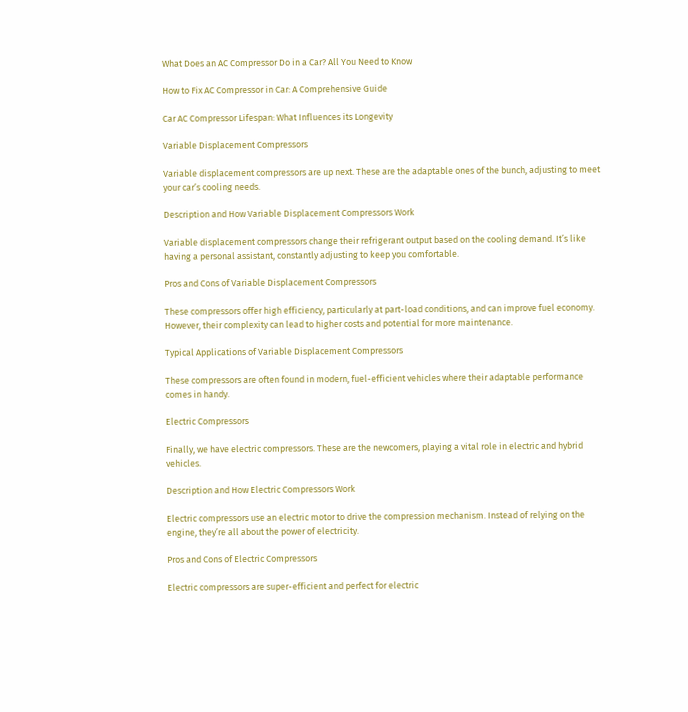What Does an AC Compressor Do in a Car? All You Need to Know

How to Fix AC Compressor in Car: A Comprehensive Guide

Car AC Compressor Lifespan: What Influences its Longevity

Variable Displacement Compressors

Variable displacement compressors are up next. These are the adaptable ones of the bunch, adjusting to meet your car’s cooling needs.

Description and How Variable Displacement Compressors Work

Variable displacement compressors change their refrigerant output based on the cooling demand. It’s like having a personal assistant, constantly adjusting to keep you comfortable.

Pros and Cons of Variable Displacement Compressors

These compressors offer high efficiency, particularly at part-load conditions, and can improve fuel economy. However, their complexity can lead to higher costs and potential for more maintenance.

Typical Applications of Variable Displacement Compressors

These compressors are often found in modern, fuel-efficient vehicles where their adaptable performance comes in handy.

Electric Compressors

Finally, we have electric compressors. These are the newcomers, playing a vital role in electric and hybrid vehicles.

Description and How Electric Compressors Work

Electric compressors use an electric motor to drive the compression mechanism. Instead of relying on the engine, they’re all about the power of electricity.

Pros and Cons of Electric Compressors

Electric compressors are super-efficient and perfect for electric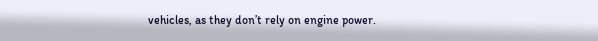vehicles, as they don’t rely on engine power.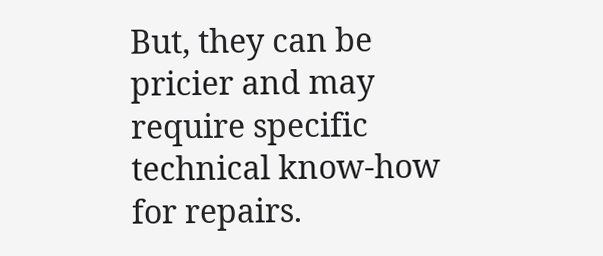But, they can be pricier and may require specific technical know-how for repairs.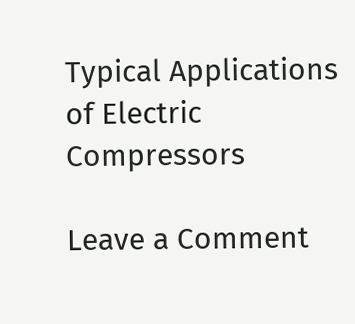Typical Applications of Electric Compressors

Leave a Comment